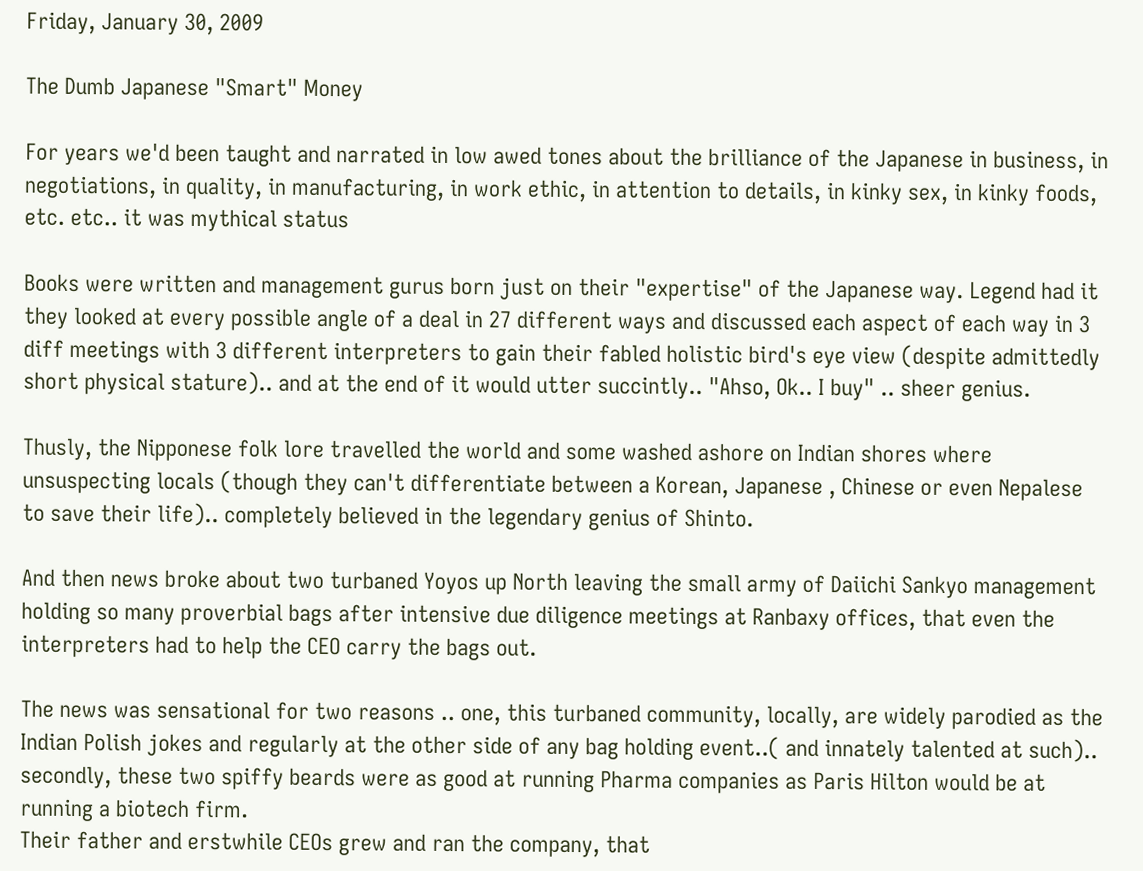Friday, January 30, 2009

The Dumb Japanese "Smart" Money

For years we'd been taught and narrated in low awed tones about the brilliance of the Japanese in business, in negotiations, in quality, in manufacturing, in work ethic, in attention to details, in kinky sex, in kinky foods, etc. etc.. it was mythical status

Books were written and management gurus born just on their "expertise" of the Japanese way. Legend had it they looked at every possible angle of a deal in 27 different ways and discussed each aspect of each way in 3 diff meetings with 3 different interpreters to gain their fabled holistic bird's eye view (despite admittedly short physical stature).. and at the end of it would utter succintly.. "Ahso, Ok.. I buy" .. sheer genius.

Thusly, the Nipponese folk lore travelled the world and some washed ashore on Indian shores where unsuspecting locals (though they can't differentiate between a Korean, Japanese , Chinese or even Nepalese to save their life).. completely believed in the legendary genius of Shinto.

And then news broke about two turbaned Yoyos up North leaving the small army of Daiichi Sankyo management holding so many proverbial bags after intensive due diligence meetings at Ranbaxy offices, that even the interpreters had to help the CEO carry the bags out.

The news was sensational for two reasons .. one, this turbaned community, locally, are widely parodied as the Indian Polish jokes and regularly at the other side of any bag holding event..( and innately talented at such).. secondly, these two spiffy beards were as good at running Pharma companies as Paris Hilton would be at running a biotech firm.
Their father and erstwhile CEOs grew and ran the company, that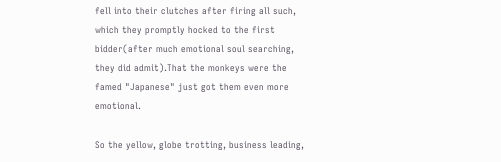fell into their clutches after firing all such, which they promptly hocked to the first bidder(after much emotional soul searching, they did admit).That the monkeys were the famed "Japanese" just got them even more emotional.

So the yellow, globe trotting, business leading,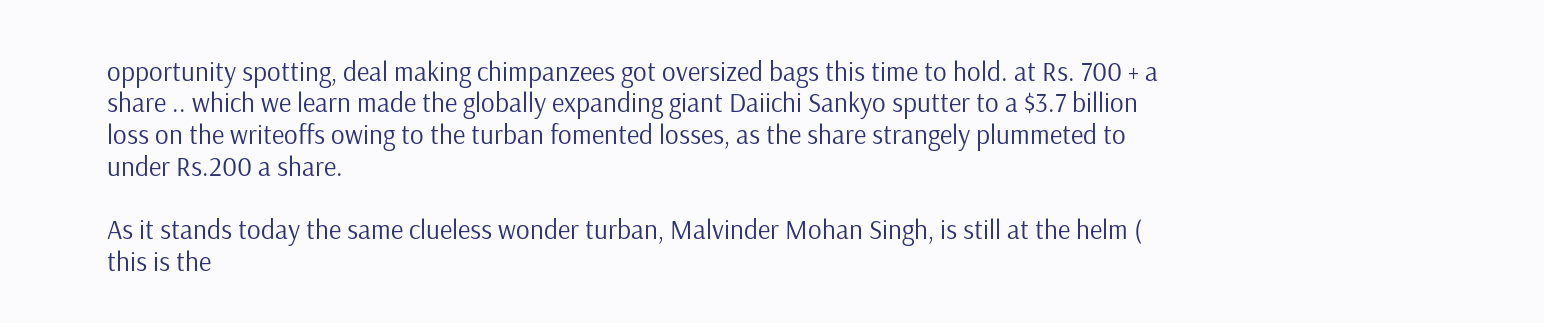opportunity spotting, deal making chimpanzees got oversized bags this time to hold. at Rs. 700 + a share .. which we learn made the globally expanding giant Daiichi Sankyo sputter to a $3.7 billion loss on the writeoffs owing to the turban fomented losses, as the share strangely plummeted to under Rs.200 a share.

As it stands today the same clueless wonder turban, Malvinder Mohan Singh, is still at the helm ( this is the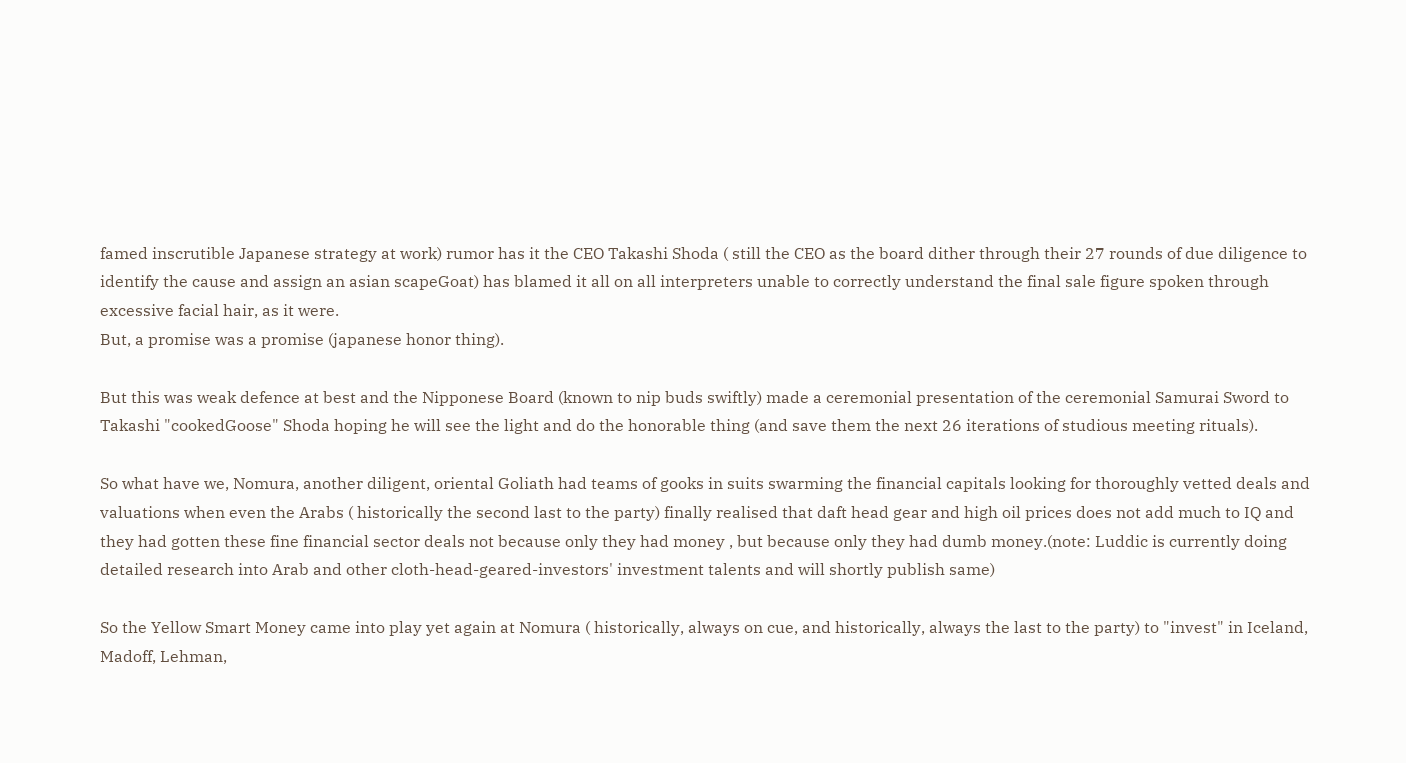famed inscrutible Japanese strategy at work) rumor has it the CEO Takashi Shoda ( still the CEO as the board dither through their 27 rounds of due diligence to identify the cause and assign an asian scapeGoat) has blamed it all on all interpreters unable to correctly understand the final sale figure spoken through excessive facial hair, as it were.
But, a promise was a promise (japanese honor thing).

But this was weak defence at best and the Nipponese Board (known to nip buds swiftly) made a ceremonial presentation of the ceremonial Samurai Sword to Takashi "cookedGoose" Shoda hoping he will see the light and do the honorable thing (and save them the next 26 iterations of studious meeting rituals).

So what have we, Nomura, another diligent, oriental Goliath had teams of gooks in suits swarming the financial capitals looking for thoroughly vetted deals and valuations when even the Arabs ( historically the second last to the party) finally realised that daft head gear and high oil prices does not add much to IQ and they had gotten these fine financial sector deals not because only they had money , but because only they had dumb money.(note: Luddic is currently doing detailed research into Arab and other cloth-head-geared-investors' investment talents and will shortly publish same)

So the Yellow Smart Money came into play yet again at Nomura ( historically, always on cue, and historically, always the last to the party) to "invest" in Iceland, Madoff, Lehman,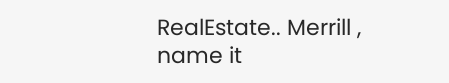RealEstate.. Merrill , name it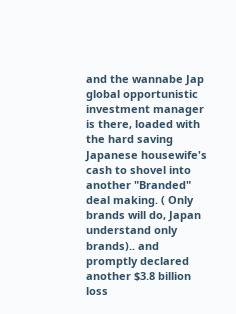and the wannabe Jap global opportunistic investment manager is there, loaded with the hard saving Japanese housewife's cash to shovel into another "Branded" deal making. ( Only brands will do, Japan understand only brands).. and promptly declared another $3.8 billion loss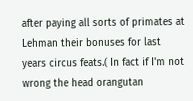after paying all sorts of primates at Lehman their bonuses for last years circus feats.( In fact if I'm not wrong the head orangutan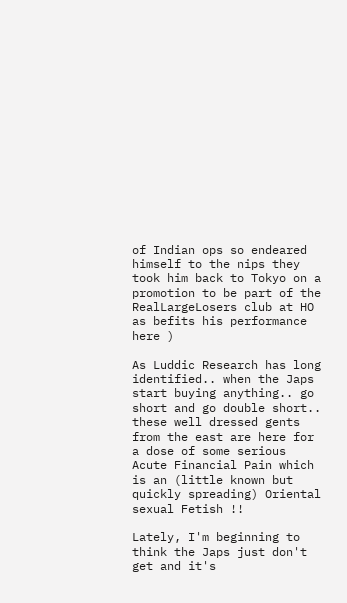of Indian ops so endeared himself to the nips they took him back to Tokyo on a promotion to be part of the RealLargeLosers club at HO as befits his performance here )

As Luddic Research has long identified.. when the Japs start buying anything.. go short and go double short.. these well dressed gents from the east are here for a dose of some serious Acute Financial Pain which is an (little known but quickly spreading) Oriental sexual Fetish !!

Lately, I'm beginning to think the Japs just don't get and it's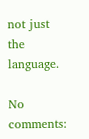not just the language.

No comments: